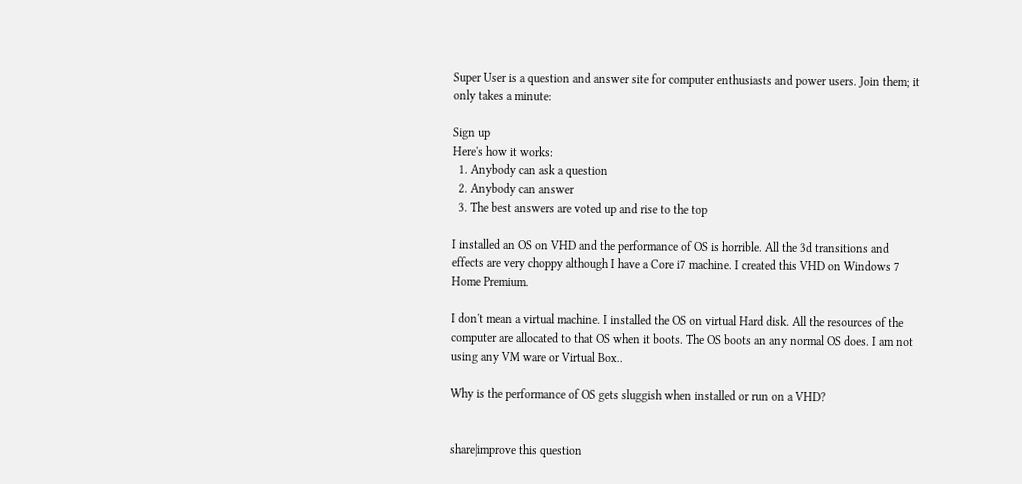Super User is a question and answer site for computer enthusiasts and power users. Join them; it only takes a minute:

Sign up
Here's how it works:
  1. Anybody can ask a question
  2. Anybody can answer
  3. The best answers are voted up and rise to the top

I installed an OS on VHD and the performance of OS is horrible. All the 3d transitions and effects are very choppy although I have a Core i7 machine. I created this VHD on Windows 7 Home Premium.

I don't mean a virtual machine. I installed the OS on virtual Hard disk. All the resources of the computer are allocated to that OS when it boots. The OS boots an any normal OS does. I am not using any VM ware or Virtual Box..

Why is the performance of OS gets sluggish when installed or run on a VHD?


share|improve this question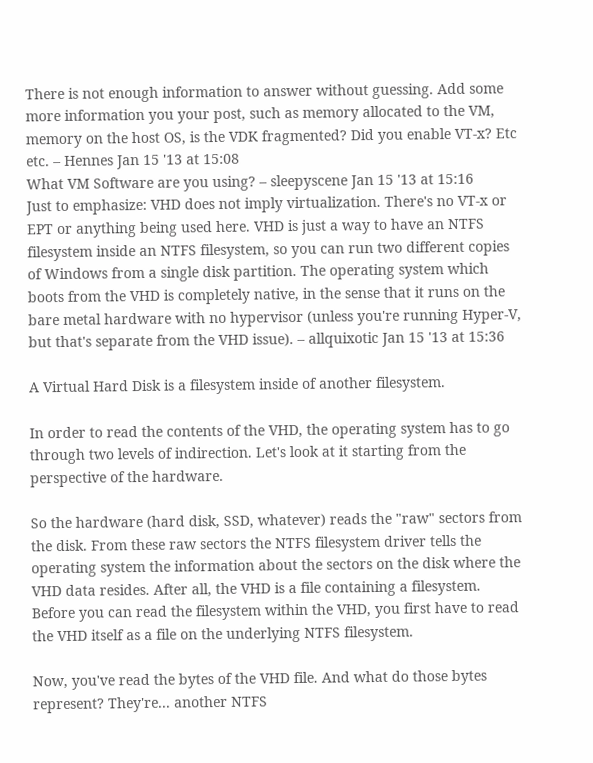There is not enough information to answer without guessing. Add some more information you your post, such as memory allocated to the VM, memory on the host OS, is the VDK fragmented? Did you enable VT-x? Etc etc. – Hennes Jan 15 '13 at 15:08
What VM Software are you using? – sleepyscene Jan 15 '13 at 15:16
Just to emphasize: VHD does not imply virtualization. There's no VT-x or EPT or anything being used here. VHD is just a way to have an NTFS filesystem inside an NTFS filesystem, so you can run two different copies of Windows from a single disk partition. The operating system which boots from the VHD is completely native, in the sense that it runs on the bare metal hardware with no hypervisor (unless you're running Hyper-V, but that's separate from the VHD issue). – allquixotic Jan 15 '13 at 15:36

A Virtual Hard Disk is a filesystem inside of another filesystem.

In order to read the contents of the VHD, the operating system has to go through two levels of indirection. Let's look at it starting from the perspective of the hardware.

So the hardware (hard disk, SSD, whatever) reads the "raw" sectors from the disk. From these raw sectors the NTFS filesystem driver tells the operating system the information about the sectors on the disk where the VHD data resides. After all, the VHD is a file containing a filesystem. Before you can read the filesystem within the VHD, you first have to read the VHD itself as a file on the underlying NTFS filesystem.

Now, you've read the bytes of the VHD file. And what do those bytes represent? They're... another NTFS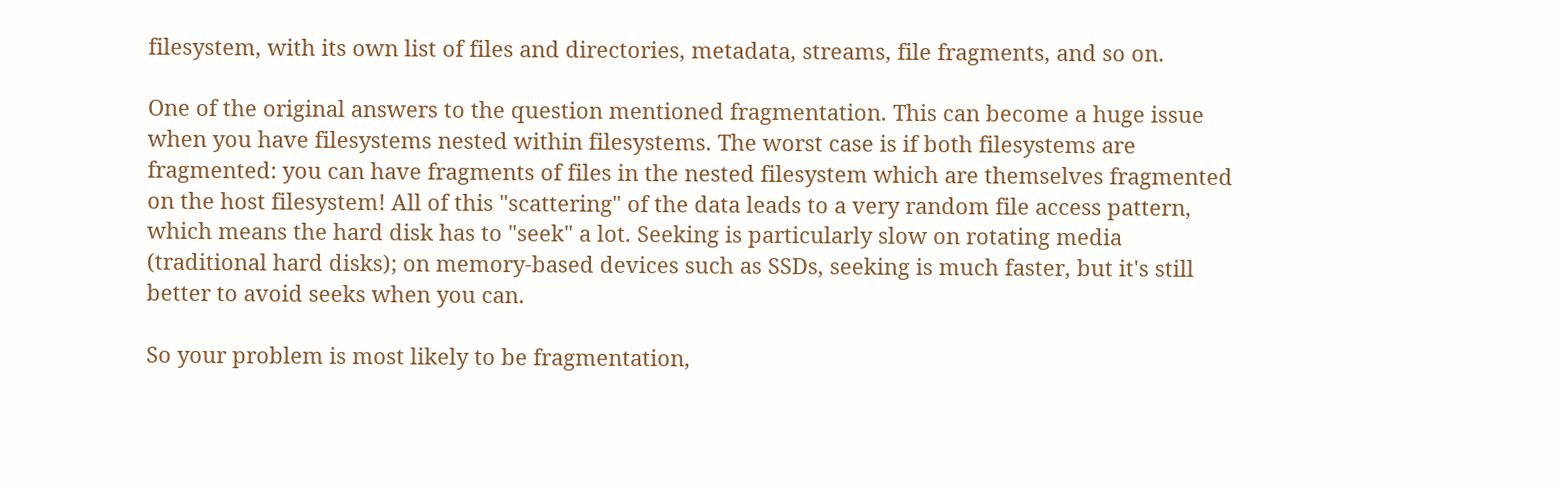filesystem, with its own list of files and directories, metadata, streams, file fragments, and so on.

One of the original answers to the question mentioned fragmentation. This can become a huge issue when you have filesystems nested within filesystems. The worst case is if both filesystems are fragmented: you can have fragments of files in the nested filesystem which are themselves fragmented on the host filesystem! All of this "scattering" of the data leads to a very random file access pattern, which means the hard disk has to "seek" a lot. Seeking is particularly slow on rotating media (traditional hard disks); on memory-based devices such as SSDs, seeking is much faster, but it's still better to avoid seeks when you can.

So your problem is most likely to be fragmentation,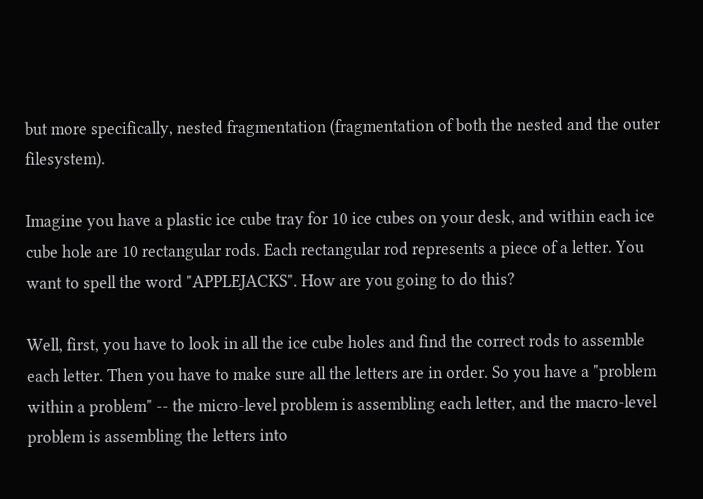but more specifically, nested fragmentation (fragmentation of both the nested and the outer filesystem).

Imagine you have a plastic ice cube tray for 10 ice cubes on your desk, and within each ice cube hole are 10 rectangular rods. Each rectangular rod represents a piece of a letter. You want to spell the word "APPLEJACKS". How are you going to do this?

Well, first, you have to look in all the ice cube holes and find the correct rods to assemble each letter. Then you have to make sure all the letters are in order. So you have a "problem within a problem" -- the micro-level problem is assembling each letter, and the macro-level problem is assembling the letters into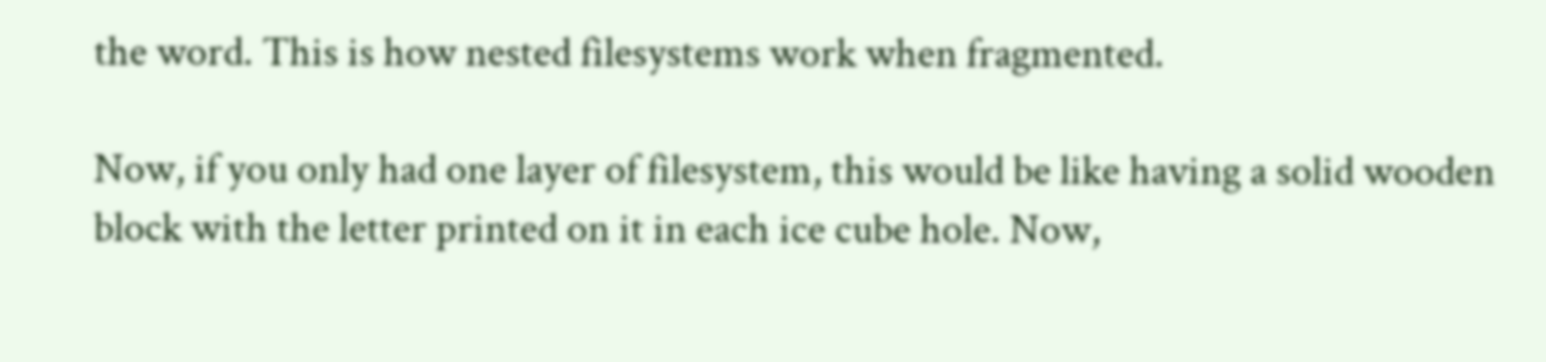the word. This is how nested filesystems work when fragmented.

Now, if you only had one layer of filesystem, this would be like having a solid wooden block with the letter printed on it in each ice cube hole. Now,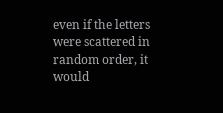even if the letters were scattered in random order, it would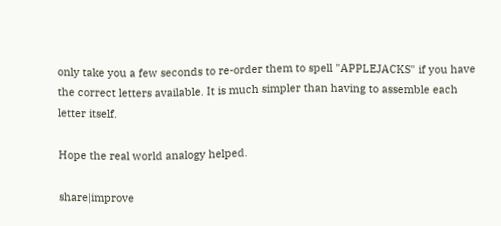only take you a few seconds to re-order them to spell "APPLEJACKS" if you have the correct letters available. It is much simpler than having to assemble each letter itself.

Hope the real world analogy helped.

share|improve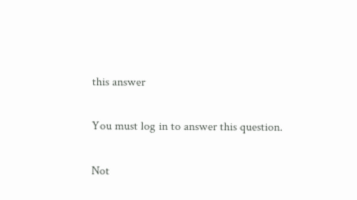this answer

You must log in to answer this question.

Not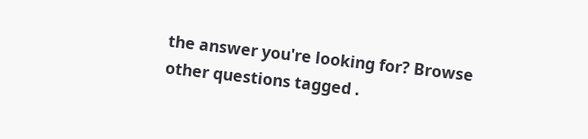the answer you're looking for? Browse other questions tagged .